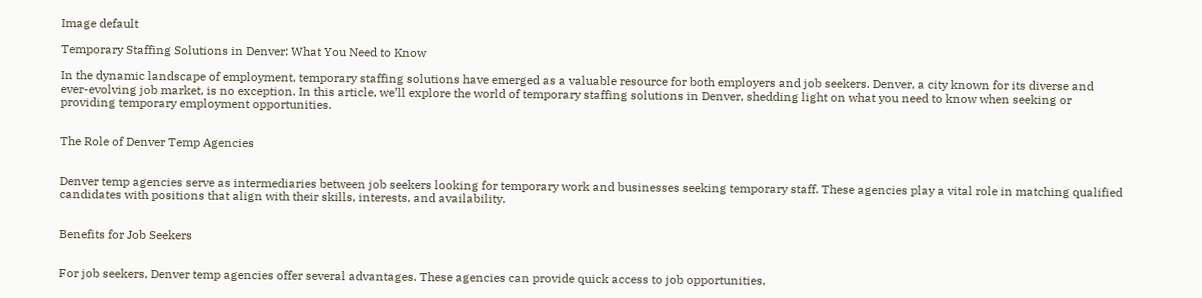Image default

Temporary Staffing Solutions in Denver: What You Need to Know

In the dynamic landscape of employment, temporary staffing solutions have emerged as a valuable resource for both employers and job seekers. Denver, a city known for its diverse and ever-evolving job market, is no exception. In this article, we’ll explore the world of temporary staffing solutions in Denver, shedding light on what you need to know when seeking or providing temporary employment opportunities.


The Role of Denver Temp Agencies


Denver temp agencies serve as intermediaries between job seekers looking for temporary work and businesses seeking temporary staff. These agencies play a vital role in matching qualified candidates with positions that align with their skills, interests, and availability.


Benefits for Job Seekers


For job seekers, Denver temp agencies offer several advantages. These agencies can provide quick access to job opportunities,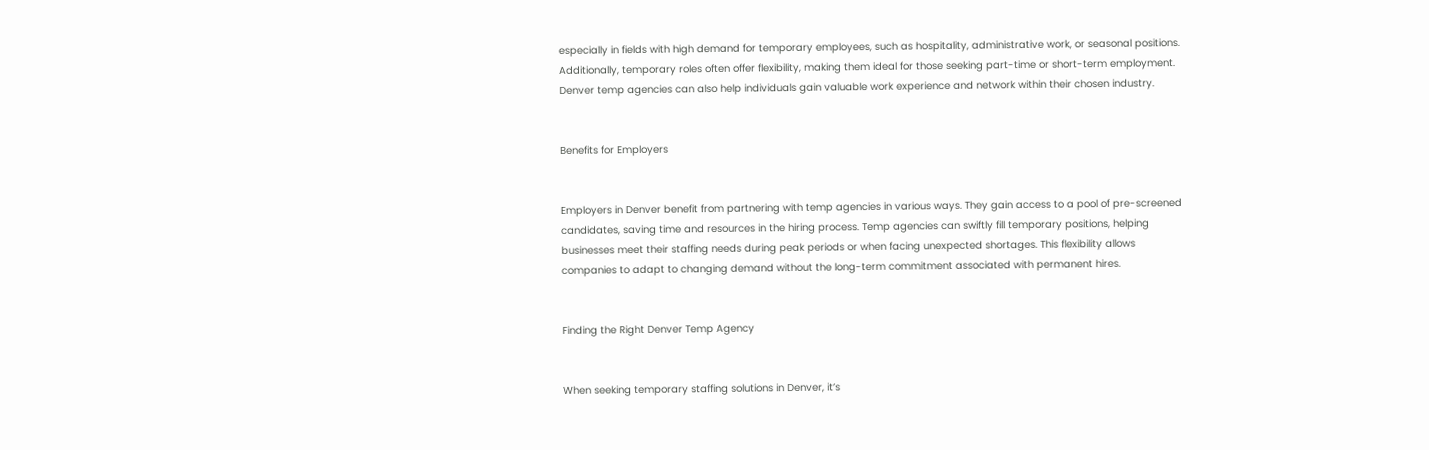especially in fields with high demand for temporary employees, such as hospitality, administrative work, or seasonal positions. Additionally, temporary roles often offer flexibility, making them ideal for those seeking part-time or short-term employment. Denver temp agencies can also help individuals gain valuable work experience and network within their chosen industry.


Benefits for Employers


Employers in Denver benefit from partnering with temp agencies in various ways. They gain access to a pool of pre-screened candidates, saving time and resources in the hiring process. Temp agencies can swiftly fill temporary positions, helping businesses meet their staffing needs during peak periods or when facing unexpected shortages. This flexibility allows companies to adapt to changing demand without the long-term commitment associated with permanent hires.


Finding the Right Denver Temp Agency


When seeking temporary staffing solutions in Denver, it’s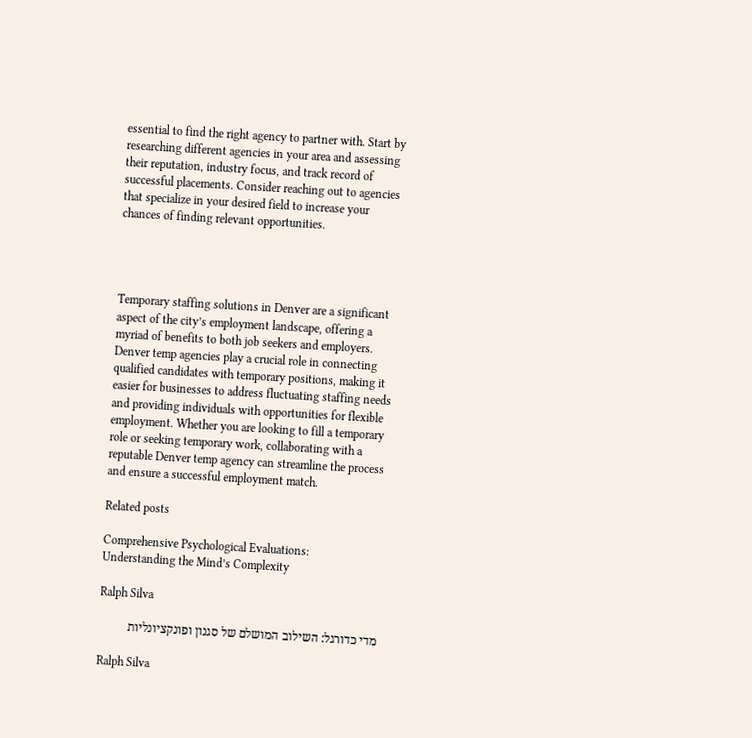essential to find the right agency to partner with. Start by researching different agencies in your area and assessing their reputation, industry focus, and track record of successful placements. Consider reaching out to agencies that specialize in your desired field to increase your chances of finding relevant opportunities.




Temporary staffing solutions in Denver are a significant aspect of the city’s employment landscape, offering a myriad of benefits to both job seekers and employers. Denver temp agencies play a crucial role in connecting qualified candidates with temporary positions, making it easier for businesses to address fluctuating staffing needs and providing individuals with opportunities for flexible employment. Whether you are looking to fill a temporary role or seeking temporary work, collaborating with a reputable Denver temp agency can streamline the process and ensure a successful employment match.

Related posts

Comprehensive Psychological Evaluations: Understanding the Mind’s Complexity

Ralph Silva

מדי כדורגל: השילוב המושלם של סגנון ופונקציונליות

Ralph Silva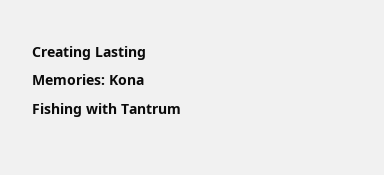Creating Lasting Memories: Kona Fishing with Tantrum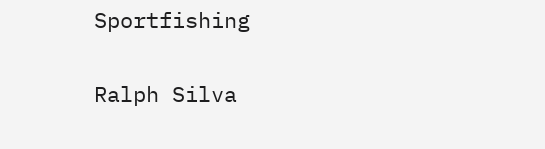Sportfishing

Ralph Silva